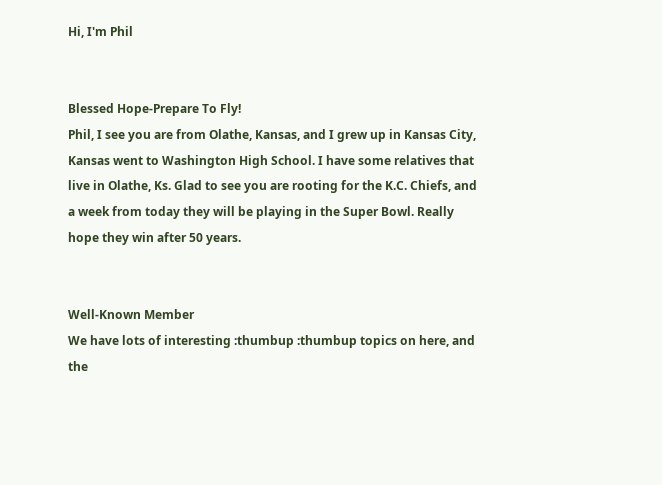Hi, I'm Phil


Blessed Hope-Prepare To Fly!
Phil, I see you are from Olathe, Kansas, and I grew up in Kansas City, Kansas went to Washington High School. I have some relatives that live in Olathe, Ks. Glad to see you are rooting for the K.C. Chiefs, and a week from today they will be playing in the Super Bowl. Really hope they win after 50 years.


Well-Known Member
We have lots of interesting :thumbup :thumbup topics on here, and the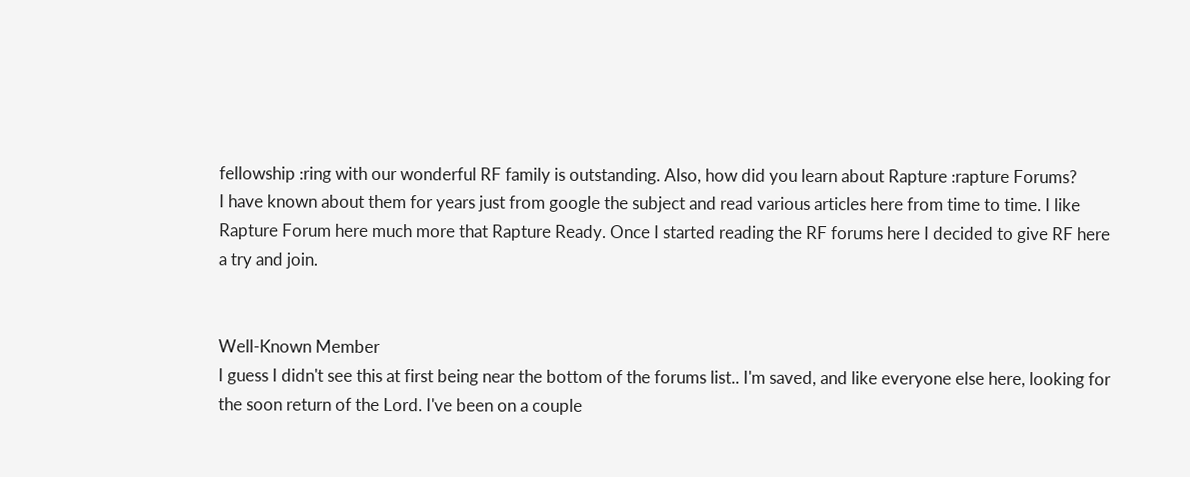fellowship :ring with our wonderful RF family is outstanding. Also, how did you learn about Rapture :rapture Forums?
I have known about them for years just from google the subject and read various articles here from time to time. I like Rapture Forum here much more that Rapture Ready. Once I started reading the RF forums here I decided to give RF here a try and join.


Well-Known Member
I guess I didn't see this at first being near the bottom of the forums list.. I'm saved, and like everyone else here, looking for the soon return of the Lord. I've been on a couple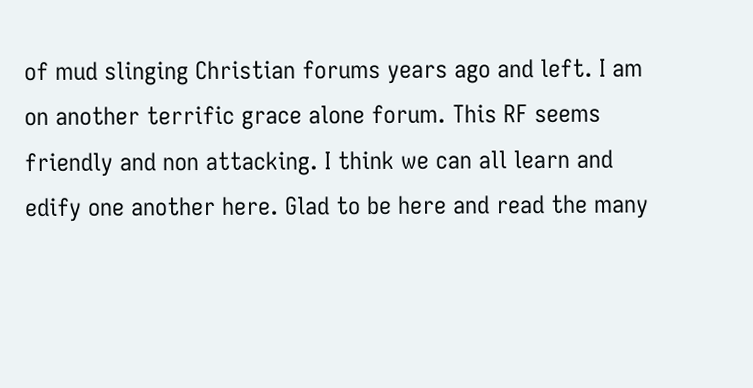of mud slinging Christian forums years ago and left. I am on another terrific grace alone forum. This RF seems friendly and non attacking. I think we can all learn and edify one another here. Glad to be here and read the many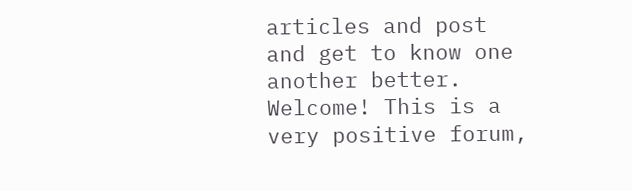articles and post and get to know one another better.
Welcome! This is a very positive forum,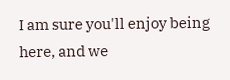I am sure you'll enjoy being here, and we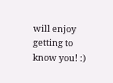will enjoy getting to know you! :)